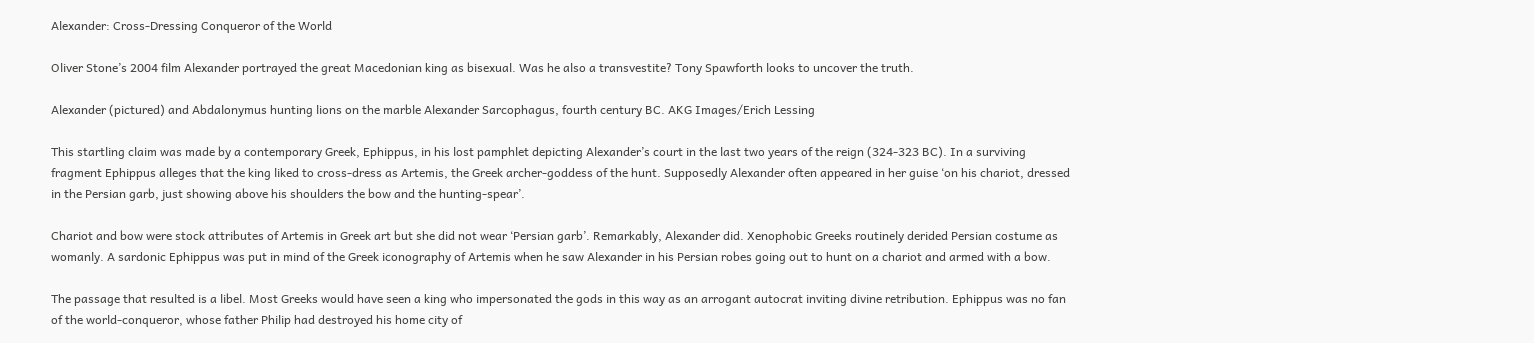Alexander: Cross-Dressing Conqueror of the World

Oliver Stone’s 2004 film Alexander portrayed the great Macedonian king as bisexual. Was he also a transvestite? Tony Spawforth looks to uncover the truth.

Alexander (pictured) and Abdalonymus hunting lions on the marble Alexander Sarcophagus, fourth century BC. AKG Images/Erich Lessing

This startling claim was made by a contemporary Greek, Ephippus, in his lost pamphlet depicting Alexander’s court in the last two years of the reign (324-323 BC). In a surviving fragment Ephippus alleges that the king liked to cross-dress as Artemis, the Greek archer-goddess of the hunt. Supposedly Alexander often appeared in her guise ‘on his chariot, dressed in the Persian garb, just showing above his shoulders the bow and the hunting-spear’.

Chariot and bow were stock attributes of Artemis in Greek art but she did not wear ‘Persian garb’. Remarkably, Alexander did. Xenophobic Greeks routinely derided Persian costume as womanly. A sardonic Ephippus was put in mind of the Greek iconography of Artemis when he saw Alexander in his Persian robes going out to hunt on a chariot and armed with a bow.

The passage that resulted is a libel. Most Greeks would have seen a king who impersonated the gods in this way as an arrogant autocrat inviting divine retribution. Ephippus was no fan of the world-conqueror, whose father Philip had destroyed his home city of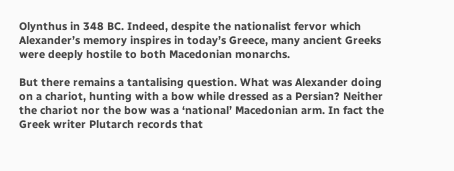Olynthus in 348 BC. Indeed, despite the nationalist fervor which Alexander’s memory inspires in today’s Greece, many ancient Greeks were deeply hostile to both Macedonian monarchs.

But there remains a tantalising question. What was Alexander doing on a chariot, hunting with a bow while dressed as a Persian? Neither the chariot nor the bow was a ‘national’ Macedonian arm. In fact the Greek writer Plutarch records that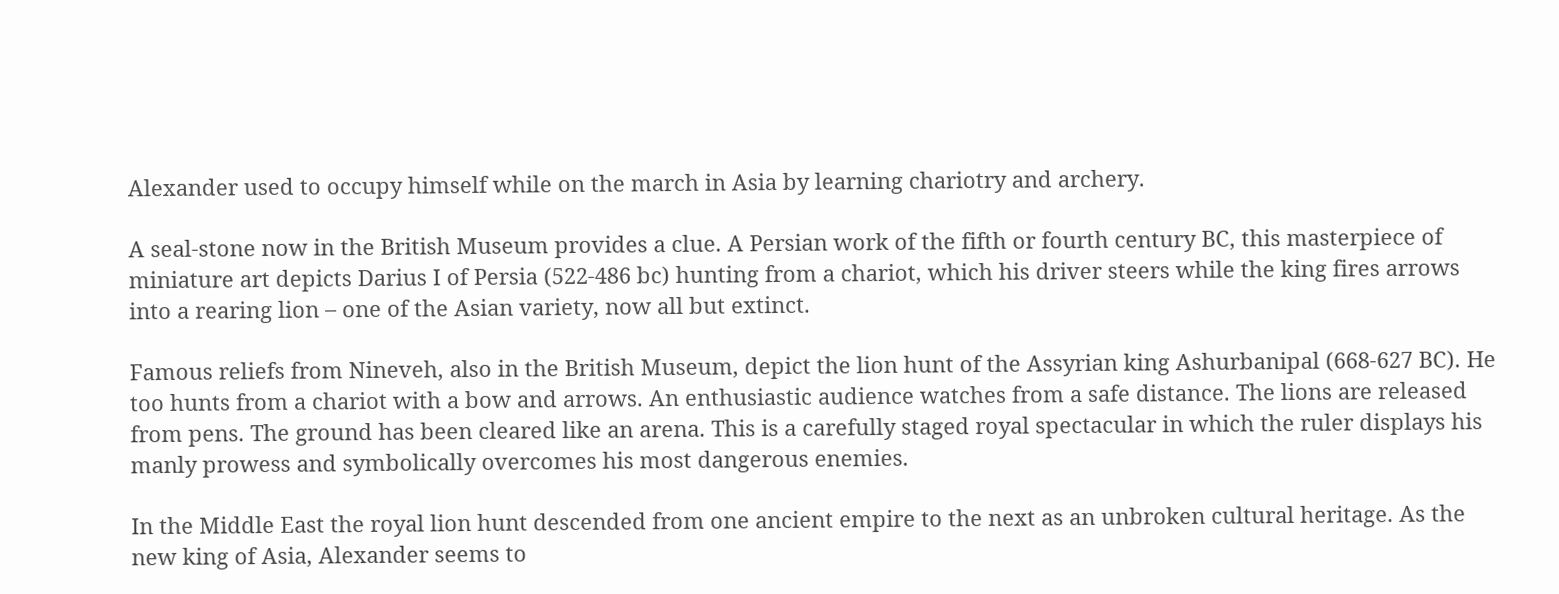Alexander used to occupy himself while on the march in Asia by learning chariotry and archery.

A seal-stone now in the British Museum provides a clue. A Persian work of the fifth or fourth century BC, this masterpiece of miniature art depicts Darius I of Persia (522-486 bc) hunting from a chariot, which his driver steers while the king fires arrows into a rearing lion – one of the Asian variety, now all but extinct.

Famous reliefs from Nineveh, also in the British Museum, depict the lion hunt of the Assyrian king Ashurbanipal (668-627 BC). He too hunts from a chariot with a bow and arrows. An enthusiastic audience watches from a safe distance. The lions are released from pens. The ground has been cleared like an arena. This is a carefully staged royal spectacular in which the ruler displays his manly prowess and symbolically overcomes his most dangerous enemies.

In the Middle East the royal lion hunt descended from one ancient empire to the next as an unbroken cultural heritage. As the new king of Asia, Alexander seems to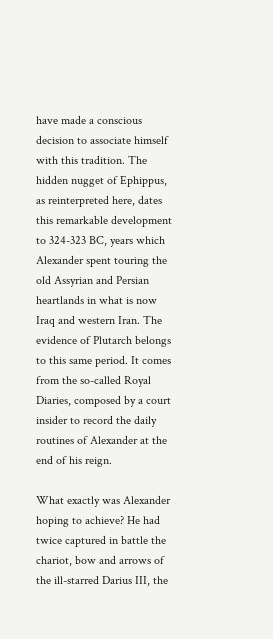have made a conscious decision to associate himself with this tradition. The hidden nugget of Ephippus, as reinterpreted here, dates this remarkable development to 324-323 BC, years which Alexander spent touring the old Assyrian and Persian heartlands in what is now Iraq and western Iran. The evidence of Plutarch belongs to this same period. It comes from the so-called Royal Diaries, composed by a court insider to record the daily routines of Alexander at the end of his reign.

What exactly was Alexander hoping to achieve? He had twice captured in battle the chariot, bow and arrows of the ill-starred Darius III, the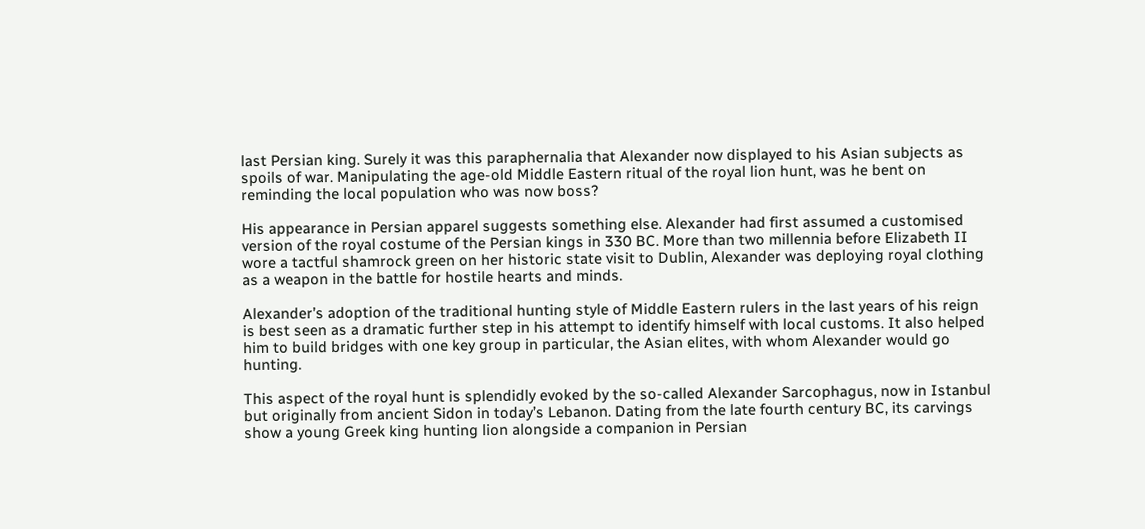last Persian king. Surely it was this paraphernalia that Alexander now displayed to his Asian subjects as spoils of war. Manipulating the age-old Middle Eastern ritual of the royal lion hunt, was he bent on reminding the local population who was now boss?

His appearance in Persian apparel suggests something else. Alexander had first assumed a customised version of the royal costume of the Persian kings in 330 BC. More than two millennia before Elizabeth II wore a tactful shamrock green on her historic state visit to Dublin, Alexander was deploying royal clothing as a weapon in the battle for hostile hearts and minds.

Alexander’s adoption of the traditional hunting style of Middle Eastern rulers in the last years of his reign is best seen as a dramatic further step in his attempt to identify himself with local customs. It also helped him to build bridges with one key group in particular, the Asian elites, with whom Alexander would go hunting.

This aspect of the royal hunt is splendidly evoked by the so-called Alexander Sarcophagus, now in Istanbul but originally from ancient Sidon in today’s Lebanon. Dating from the late fourth century BC, its carvings show a young Greek king hunting lion alongside a companion in Persian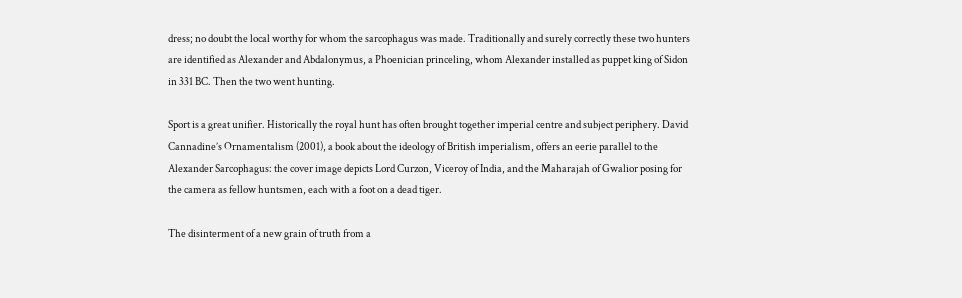dress; no doubt the local worthy for whom the sarcophagus was made. Traditionally and surely correctly these two hunters are identified as Alexander and Abdalonymus, a Phoenician princeling, whom Alexander installed as puppet king of Sidon in 331 BC. Then the two went hunting.

Sport is a great unifier. Historically the royal hunt has often brought together imperial centre and subject periphery. David Cannadine’s Ornamentalism (2001), a book about the ideology of British imperialism, offers an eerie parallel to the Alexander Sarcophagus: the cover image depicts Lord Curzon, Viceroy of India, and the Maharajah of Gwalior posing for the camera as fellow huntsmen, each with a foot on a dead tiger.

The disinterment of a new grain of truth from a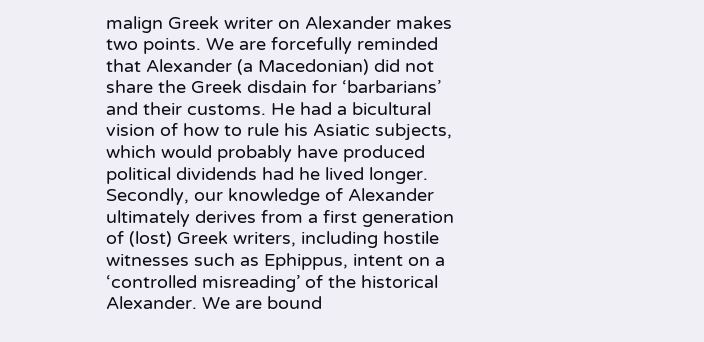malign Greek writer on Alexander makes two points. We are forcefully reminded that Alexander (a Macedonian) did not share the Greek disdain for ‘barbarians’ and their customs. He had a bicultural vision of how to rule his Asiatic subjects, which would probably have produced political dividends had he lived longer. Secondly, our knowledge of Alexander ultimately derives from a first generation of (lost) Greek writers, including hostile witnesses such as Ephippus, intent on a ‘controlled misreading’ of the historical Alexander. We are bound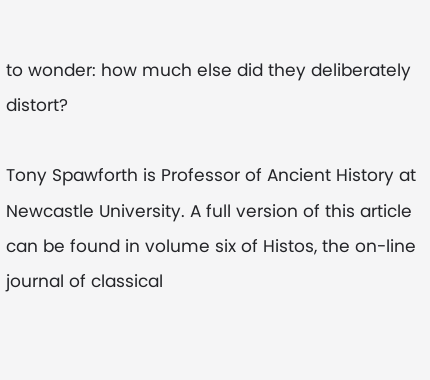to wonder: how much else did they deliberately distort?

Tony Spawforth is Professor of Ancient History at Newcastle University. A full version of this article can be found in volume six of Histos, the on-line journal of classical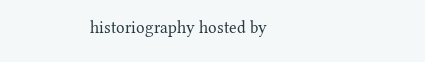historiography hosted by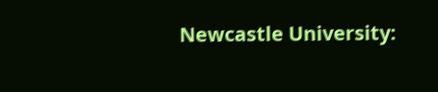Newcastle University: